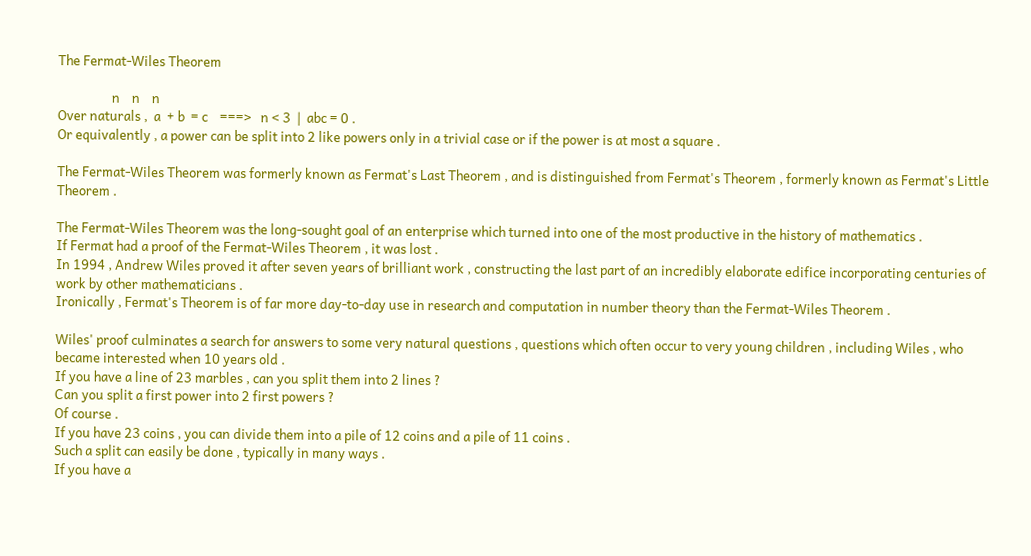The Fermat-Wiles Theorem

                  n    n    n
Over naturals ,  a  + b  = c    ===>   n < 3  |  abc = 0 .
Or equivalently , a power can be split into 2 like powers only in a trivial case or if the power is at most a square .

The Fermat-Wiles Theorem was formerly known as Fermat's Last Theorem , and is distinguished from Fermat's Theorem , formerly known as Fermat's Little Theorem .

The Fermat-Wiles Theorem was the long-sought goal of an enterprise which turned into one of the most productive in the history of mathematics .
If Fermat had a proof of the Fermat-Wiles Theorem , it was lost .
In 1994 , Andrew Wiles proved it after seven years of brilliant work , constructing the last part of an incredibly elaborate edifice incorporating centuries of work by other mathematicians .
Ironically , Fermat's Theorem is of far more day-to-day use in research and computation in number theory than the Fermat-Wiles Theorem .

Wiles' proof culminates a search for answers to some very natural questions , questions which often occur to very young children , including Wiles , who became interested when 10 years old .
If you have a line of 23 marbles , can you split them into 2 lines ?
Can you split a first power into 2 first powers ?
Of course .
If you have 23 coins , you can divide them into a pile of 12 coins and a pile of 11 coins .
Such a split can easily be done , typically in many ways .
If you have a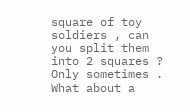square of toy soldiers , can you split them into 2 squares ?
Only sometimes .
What about a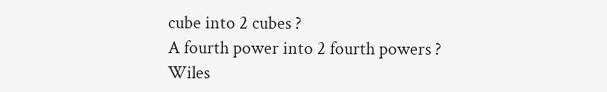cube into 2 cubes ?
A fourth power into 2 fourth powers ?
Wiles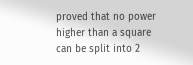proved that no power higher than a square can be split into 2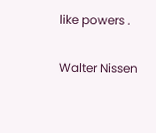like powers .

Walter Nissen